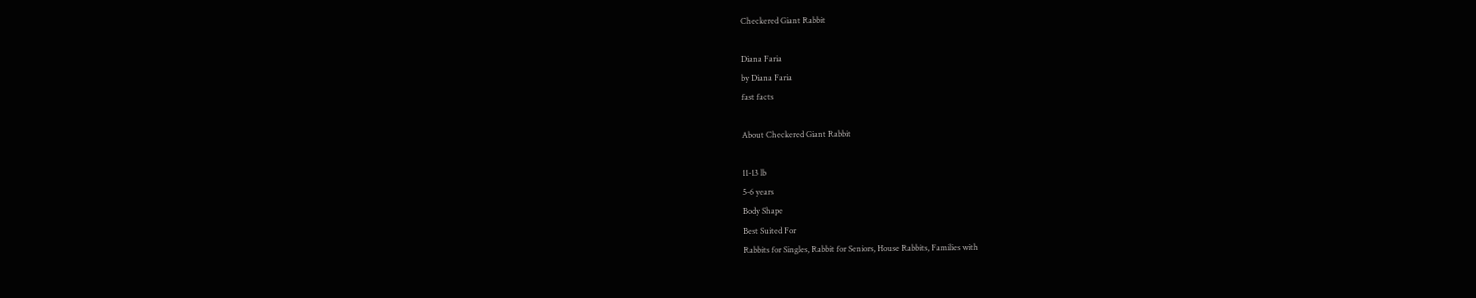Checkered Giant Rabbit

Diana Faria
by Diana Faria
fast facts

About Checkered Giant Rabbit

11-13 lb
5-6 years
Body Shape
Best Suited For
Rabbits for Singles, Rabbit for Seniors, House Rabbits, Families with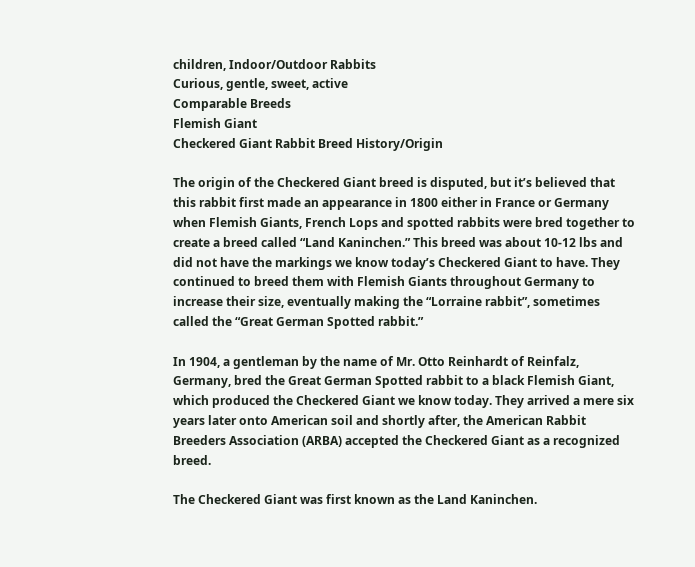children, Indoor/Outdoor Rabbits
Curious, gentle, sweet, active
Comparable Breeds
Flemish Giant
Checkered Giant Rabbit Breed History/Origin

The origin of the Checkered Giant breed is disputed, but it’s believed that this rabbit first made an appearance in 1800 either in France or Germany when Flemish Giants, French Lops and spotted rabbits were bred together to create a breed called “Land Kaninchen.” This breed was about 10-12 lbs and did not have the markings we know today’s Checkered Giant to have. They continued to breed them with Flemish Giants throughout Germany to increase their size, eventually making the “Lorraine rabbit”, sometimes called the “Great German Spotted rabbit.”

In 1904, a gentleman by the name of Mr. Otto Reinhardt of Reinfalz, Germany, bred the Great German Spotted rabbit to a black Flemish Giant, which produced the Checkered Giant we know today. They arrived a mere six years later onto American soil and shortly after, the American Rabbit Breeders Association (ARBA) accepted the Checkered Giant as a recognized breed.

The Checkered Giant was first known as the Land Kaninchen.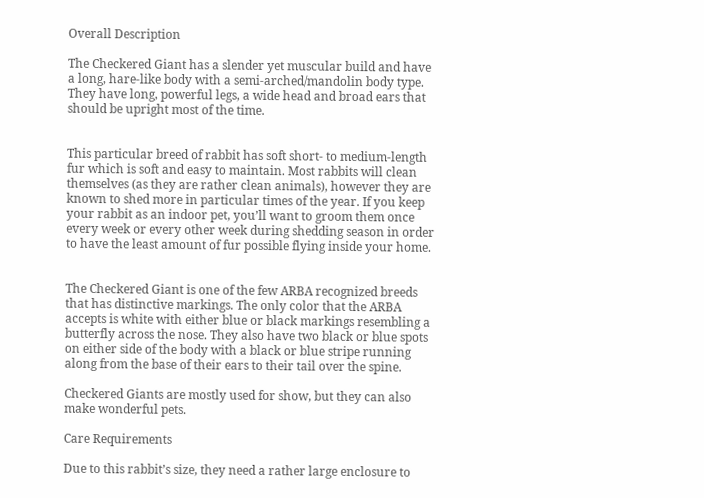Overall Description

The Checkered Giant has a slender yet muscular build and have a long, hare-like body with a semi-arched/mandolin body type. They have long, powerful legs, a wide head and broad ears that should be upright most of the time.


This particular breed of rabbit has soft short- to medium-length fur which is soft and easy to maintain. Most rabbits will clean themselves (as they are rather clean animals), however they are known to shed more in particular times of the year. If you keep your rabbit as an indoor pet, you’ll want to groom them once every week or every other week during shedding season in order to have the least amount of fur possible flying inside your home.


The Checkered Giant is one of the few ARBA recognized breeds that has distinctive markings. The only color that the ARBA accepts is white with either blue or black markings resembling a butterfly across the nose. They also have two black or blue spots on either side of the body with a black or blue stripe running along from the base of their ears to their tail over the spine.

Checkered Giants are mostly used for show, but they can also make wonderful pets.

Care Requirements

Due to this rabbit’s size, they need a rather large enclosure to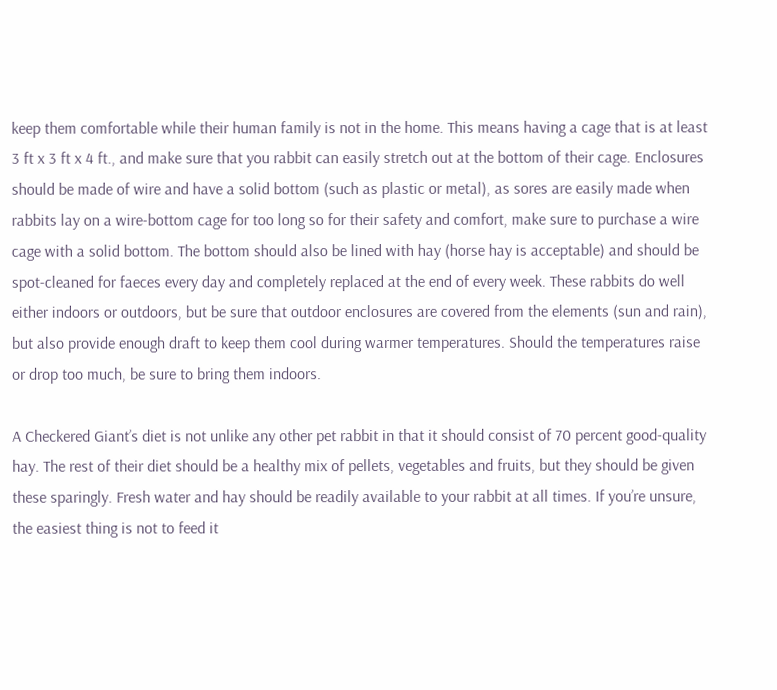keep them comfortable while their human family is not in the home. This means having a cage that is at least 3 ft x 3 ft x 4 ft., and make sure that you rabbit can easily stretch out at the bottom of their cage. Enclosures should be made of wire and have a solid bottom (such as plastic or metal), as sores are easily made when rabbits lay on a wire-bottom cage for too long so for their safety and comfort, make sure to purchase a wire cage with a solid bottom. The bottom should also be lined with hay (horse hay is acceptable) and should be spot-cleaned for faeces every day and completely replaced at the end of every week. These rabbits do well either indoors or outdoors, but be sure that outdoor enclosures are covered from the elements (sun and rain), but also provide enough draft to keep them cool during warmer temperatures. Should the temperatures raise or drop too much, be sure to bring them indoors.

A Checkered Giant’s diet is not unlike any other pet rabbit in that it should consist of 70 percent good-quality hay. The rest of their diet should be a healthy mix of pellets, vegetables and fruits, but they should be given these sparingly. Fresh water and hay should be readily available to your rabbit at all times. If you’re unsure, the easiest thing is not to feed it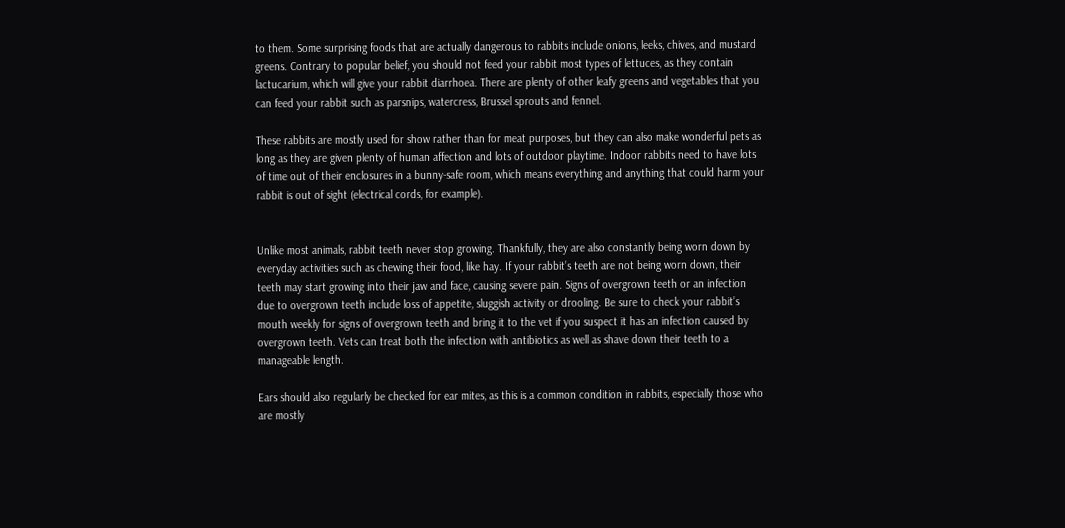to them. Some surprising foods that are actually dangerous to rabbits include onions, leeks, chives, and mustard greens. Contrary to popular belief, you should not feed your rabbit most types of lettuces, as they contain lactucarium, which will give your rabbit diarrhoea. There are plenty of other leafy greens and vegetables that you can feed your rabbit such as parsnips, watercress, Brussel sprouts and fennel.

These rabbits are mostly used for show rather than for meat purposes, but they can also make wonderful pets as long as they are given plenty of human affection and lots of outdoor playtime. Indoor rabbits need to have lots of time out of their enclosures in a bunny-safe room, which means everything and anything that could harm your rabbit is out of sight (electrical cords, for example).


Unlike most animals, rabbit teeth never stop growing. Thankfully, they are also constantly being worn down by everyday activities such as chewing their food, like hay. If your rabbit’s teeth are not being worn down, their teeth may start growing into their jaw and face, causing severe pain. Signs of overgrown teeth or an infection due to overgrown teeth include loss of appetite, sluggish activity or drooling. Be sure to check your rabbit’s mouth weekly for signs of overgrown teeth and bring it to the vet if you suspect it has an infection caused by overgrown teeth. Vets can treat both the infection with antibiotics as well as shave down their teeth to a manageable length.

Ears should also regularly be checked for ear mites, as this is a common condition in rabbits, especially those who are mostly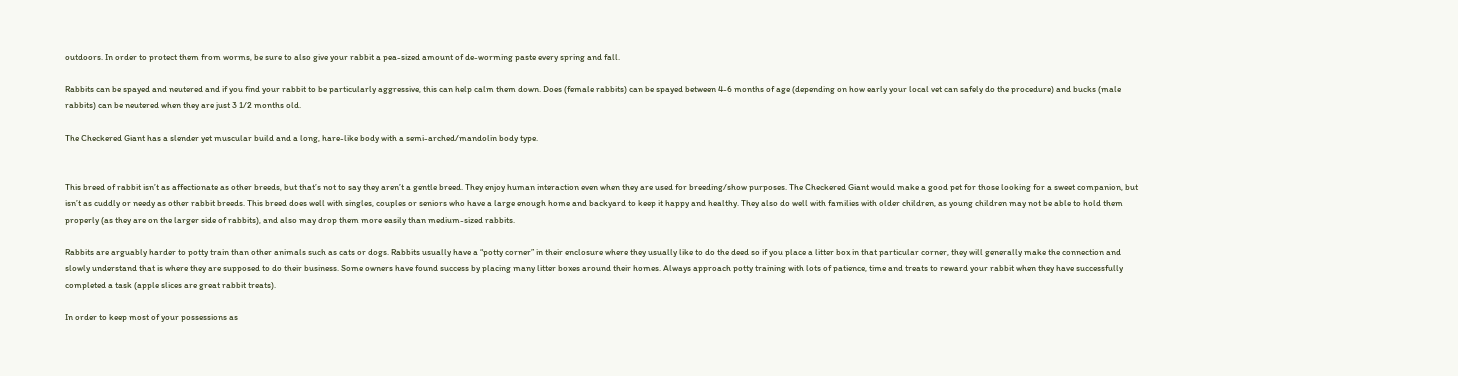outdoors. In order to protect them from worms, be sure to also give your rabbit a pea-sized amount of de-worming paste every spring and fall.

Rabbits can be spayed and neutered and if you find your rabbit to be particularly aggressive, this can help calm them down. Does (female rabbits) can be spayed between 4-6 months of age (depending on how early your local vet can safely do the procedure) and bucks (male rabbits) can be neutered when they are just 3 1/2 months old.

The Checkered Giant has a slender yet muscular build and a long, hare-like body with a semi-arched/mandolin body type.


This breed of rabbit isn’t as affectionate as other breeds, but that’s not to say they aren’t a gentle breed. They enjoy human interaction even when they are used for breeding/show purposes. The Checkered Giant would make a good pet for those looking for a sweet companion, but isn’t as cuddly or needy as other rabbit breeds. This breed does well with singles, couples or seniors who have a large enough home and backyard to keep it happy and healthy. They also do well with families with older children, as young children may not be able to hold them properly (as they are on the larger side of rabbits), and also may drop them more easily than medium-sized rabbits.

Rabbits are arguably harder to potty train than other animals such as cats or dogs. Rabbits usually have a “potty corner” in their enclosure where they usually like to do the deed so if you place a litter box in that particular corner, they will generally make the connection and slowly understand that is where they are supposed to do their business. Some owners have found success by placing many litter boxes around their homes. Always approach potty training with lots of patience, time and treats to reward your rabbit when they have successfully completed a task (apple slices are great rabbit treats).

In order to keep most of your possessions as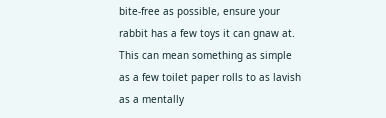bite-free as possible, ensure your rabbit has a few toys it can gnaw at. This can mean something as simple as a few toilet paper rolls to as lavish as a mentally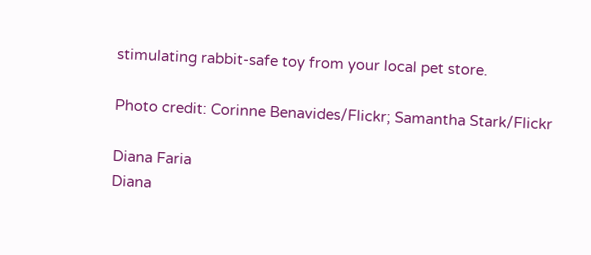stimulating rabbit-safe toy from your local pet store.

Photo credit: Corinne Benavides/Flickr; Samantha Stark/Flickr

Diana Faria
Diana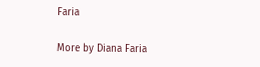Faria

More by Diana Faria